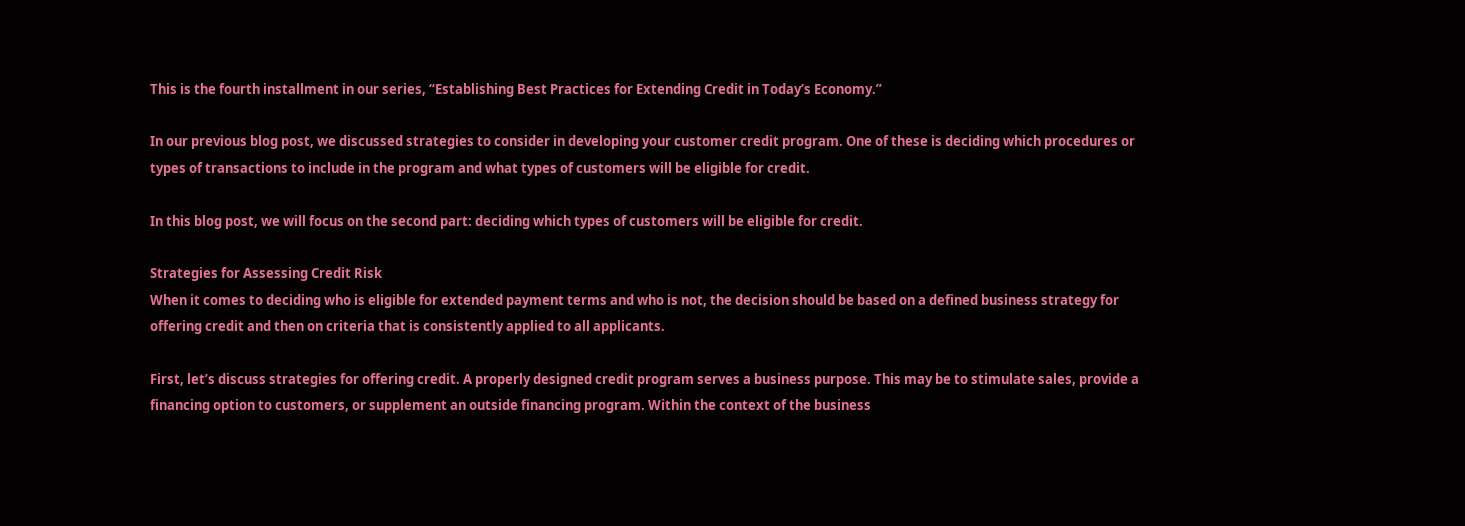This is the fourth installment in our series, “Establishing Best Practices for Extending Credit in Today’s Economy.”

In our previous blog post, we discussed strategies to consider in developing your customer credit program. One of these is deciding which procedures or types of transactions to include in the program and what types of customers will be eligible for credit.

In this blog post, we will focus on the second part: deciding which types of customers will be eligible for credit.

Strategies for Assessing Credit Risk
When it comes to deciding who is eligible for extended payment terms and who is not, the decision should be based on a defined business strategy for offering credit and then on criteria that is consistently applied to all applicants.

First, let’s discuss strategies for offering credit. A properly designed credit program serves a business purpose. This may be to stimulate sales, provide a financing option to customers, or supplement an outside financing program. Within the context of the business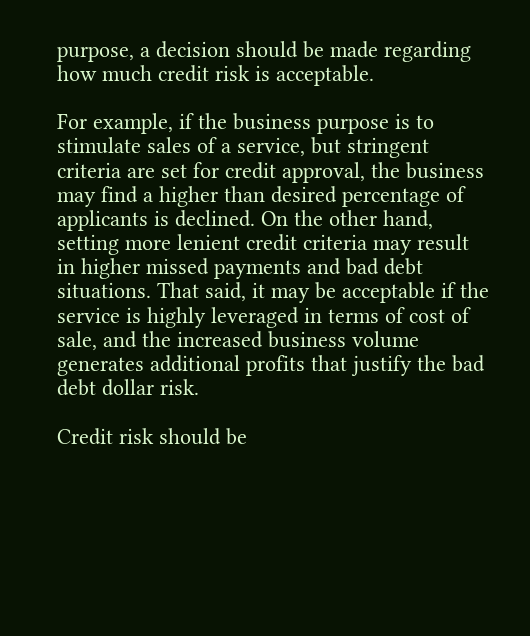purpose, a decision should be made regarding how much credit risk is acceptable.

For example, if the business purpose is to stimulate sales of a service, but stringent criteria are set for credit approval, the business may find a higher than desired percentage of applicants is declined. On the other hand, setting more lenient credit criteria may result in higher missed payments and bad debt situations. That said, it may be acceptable if the service is highly leveraged in terms of cost of sale, and the increased business volume generates additional profits that justify the bad debt dollar risk.

Credit risk should be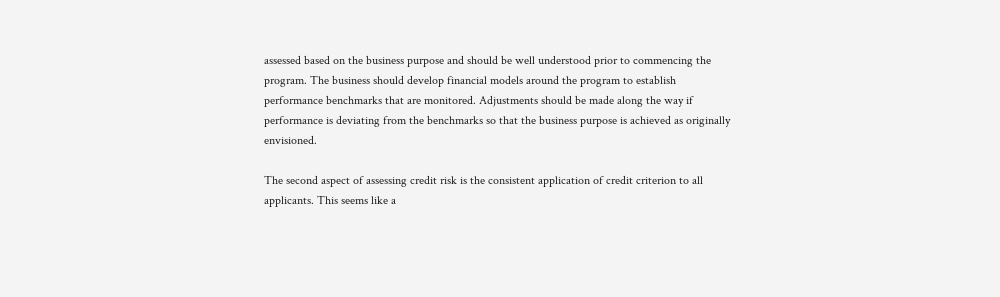assessed based on the business purpose and should be well understood prior to commencing the program. The business should develop financial models around the program to establish performance benchmarks that are monitored. Adjustments should be made along the way if performance is deviating from the benchmarks so that the business purpose is achieved as originally envisioned.

The second aspect of assessing credit risk is the consistent application of credit criterion to all applicants. This seems like a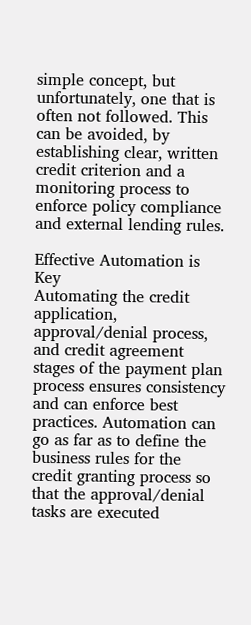simple concept, but unfortunately, one that is often not followed. This can be avoided, by establishing clear, written credit criterion and a monitoring process to enforce policy compliance and external lending rules.

Effective Automation is Key
Automating the credit application, approval/denial process, and credit agreement stages of the payment plan process ensures consistency and can enforce best practices. Automation can go as far as to define the business rules for the credit granting process so that the approval/denial tasks are executed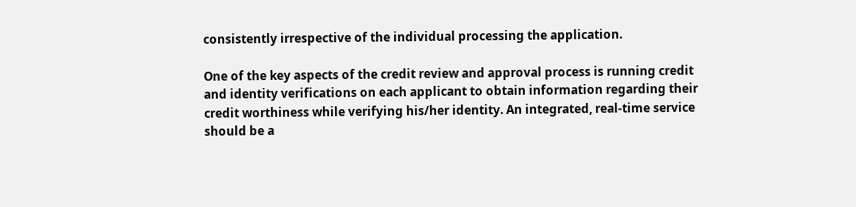consistently irrespective of the individual processing the application.

One of the key aspects of the credit review and approval process is running credit and identity verifications on each applicant to obtain information regarding their credit worthiness while verifying his/her identity. An integrated, real-time service should be a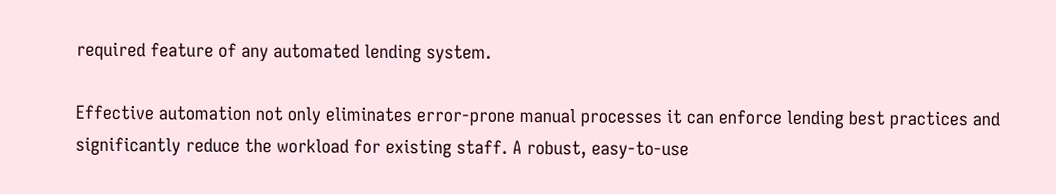required feature of any automated lending system.

Effective automation not only eliminates error-prone manual processes it can enforce lending best practices and significantly reduce the workload for existing staff. A robust, easy-to-use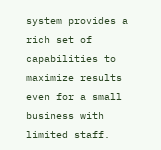system provides a rich set of capabilities to maximize results even for a small business with limited staff.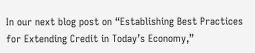In our next blog post on “Establishing Best Practices for Extending Credit in Today’s Economy,”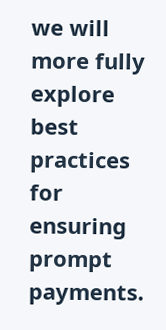we will more fully explore best practices for ensuring prompt payments.